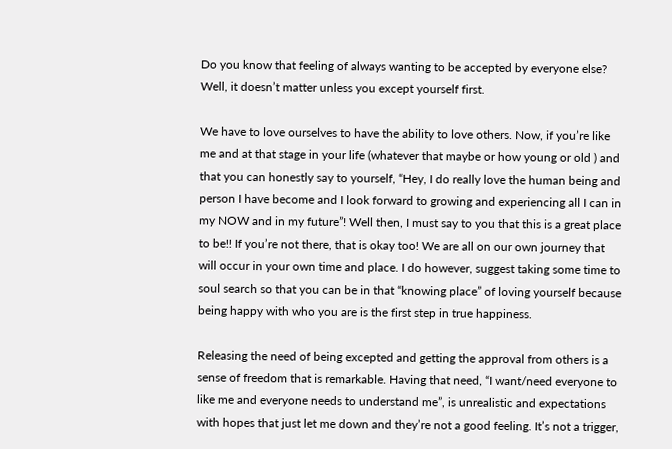Do you know that feeling of always wanting to be accepted by everyone else? Well, it doesn’t matter unless you except yourself first.

We have to love ourselves to have the ability to love others. Now, if you’re like me and at that stage in your life (whatever that maybe or how young or old ) and that you can honestly say to yourself, “Hey, I do really love the human being and person I have become and I look forward to growing and experiencing all I can in my NOW and in my future”! Well then, I must say to you that this is a great place to be!! If you’re not there, that is okay too! We are all on our own journey that will occur in your own time and place. I do however, suggest taking some time to soul search so that you can be in that “knowing place” of loving yourself because being happy with who you are is the first step in true happiness.

Releasing the need of being excepted and getting the approval from others is a sense of freedom that is remarkable. Having that need, “I want/need everyone to like me and everyone needs to understand me”, is unrealistic and expectations with hopes that just let me down and they’re not a good feeling. It’s not a trigger,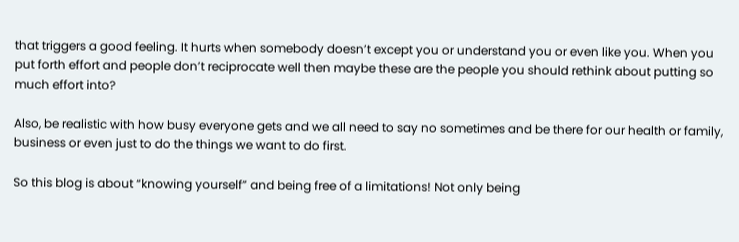that triggers a good feeling. It hurts when somebody doesn’t except you or understand you or even like you. When you put forth effort and people don’t reciprocate well then maybe these are the people you should rethink about putting so much effort into?

Also, be realistic with how busy everyone gets and we all need to say no sometimes and be there for our health or family, business or even just to do the things we want to do first.

So this blog is about “knowing yourself” and being free of a limitations! Not only being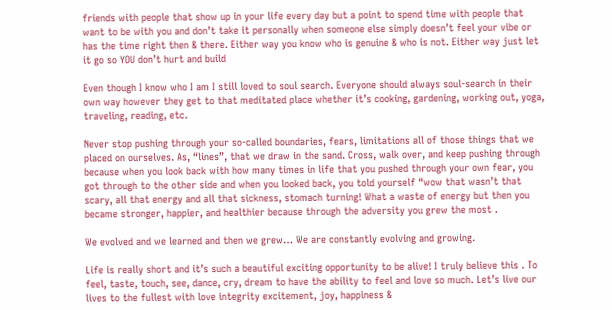friends with people that show up in your life every day but a point to spend time with people that want to be with you and don’t take it personally when someone else simply doesn’t feel your vibe or has the time right then & there. Either way you know who is genuine & who is not. Either way just let it go so YOU don’t hurt and build

Even though I know who I am I still loved to soul search. Everyone should always soul-search in their own way however they get to that meditated place whether it’s cooking, gardening, working out, yoga, traveling, reading, etc.

Never stop pushing through your so-called boundaries, fears, limitations all of those things that we placed on ourselves. As, “lines”, that we draw in the sand. Cross, walk over, and keep pushing through because when you look back with how many times in life that you pushed through your own fear, you got through to the other side and when you looked back, you told yourself “wow that wasn’t that scary, all that energy and all that sickness, stomach turning! What a waste of energy but then you became stronger, happier, and healthier because through the adversity you grew the most .

We evolved and we learned and then we grew… We are constantly evolving and growing.

Life is really short and it’s such a beautiful exciting opportunity to be alive! I truly believe this . To feel, taste, touch, see, dance, cry, dream to have the ability to feel and love so much. Let’s live our lives to the fullest with love integrity excitement, joy, happiness &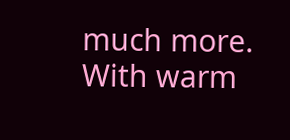much more.
With warm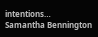intentions…
Samantha Bennington